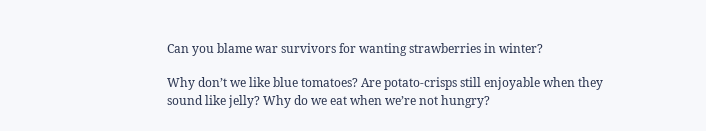Can you blame war survivors for wanting strawberries in winter?

Why don’t we like blue tomatoes? Are potato-crisps still enjoyable when they sound like jelly? Why do we eat when we’re not hungry?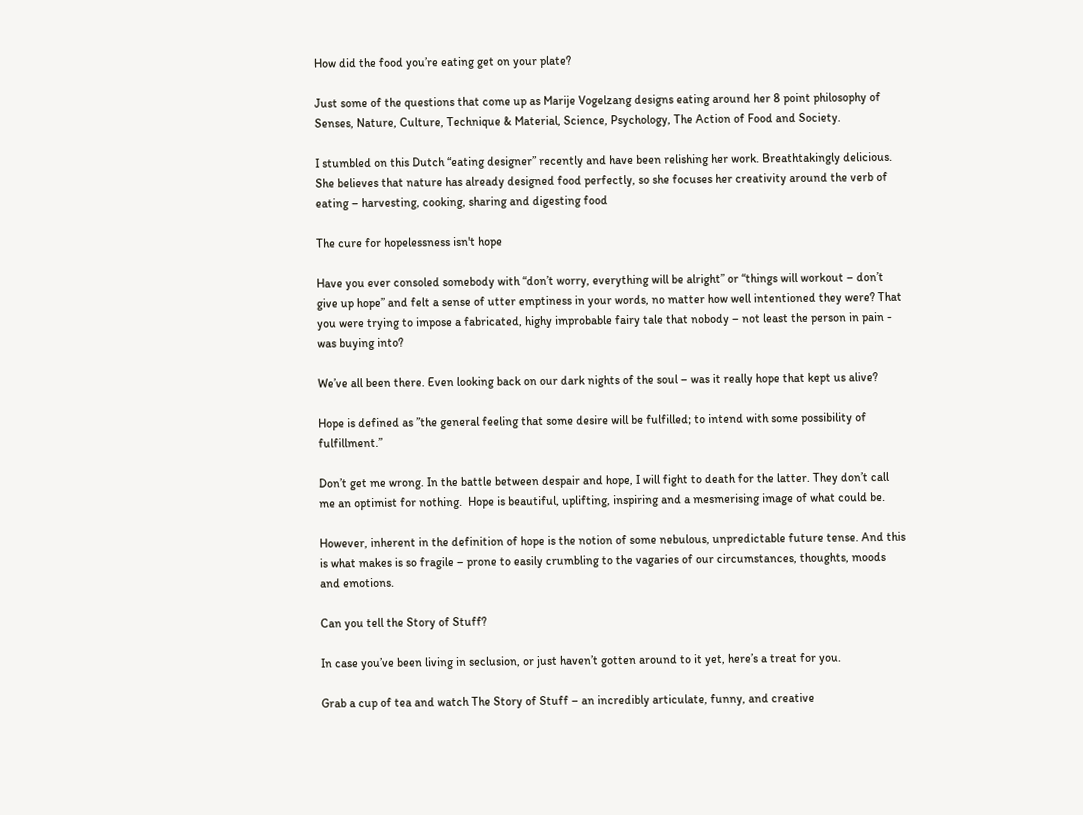How did the food you’re eating get on your plate?

Just some of the questions that come up as Marije Vogelzang designs eating around her 8 point philosophy of Senses, Nature, Culture, Technique & Material, Science, Psychology, The Action of Food and Society.

I stumbled on this Dutch “eating designer” recently and have been relishing her work. Breathtakingly delicious. She believes that nature has already designed food perfectly, so she focuses her creativity around the verb of eating – harvesting, cooking, sharing and digesting food

The cure for hopelessness isn't hope

Have you ever consoled somebody with “don’t worry, everything will be alright” or “things will workout – don’t give up hope” and felt a sense of utter emptiness in your words, no matter how well intentioned they were? That you were trying to impose a fabricated, highy improbable fairy tale that nobody – not least the person in pain - was buying into?

We’ve all been there. Even looking back on our dark nights of the soul – was it really hope that kept us alive?

Hope is defined as ”the general feeling that some desire will be fulfilled; to intend with some possibility of fulfillment.”

Don’t get me wrong. In the battle between despair and hope, I will fight to death for the latter. They don’t call me an optimist for nothing.  Hope is beautiful, uplifting, inspiring and a mesmerising image of what could be.

However, inherent in the definition of hope is the notion of some nebulous, unpredictable future tense. And this is what makes is so fragile – prone to easily crumbling to the vagaries of our circumstances, thoughts, moods and emotions.

Can you tell the Story of Stuff?

In case you’ve been living in seclusion, or just haven’t gotten around to it yet, here’s a treat for you.

Grab a cup of tea and watch The Story of Stuff – an incredibly articulate, funny, and creative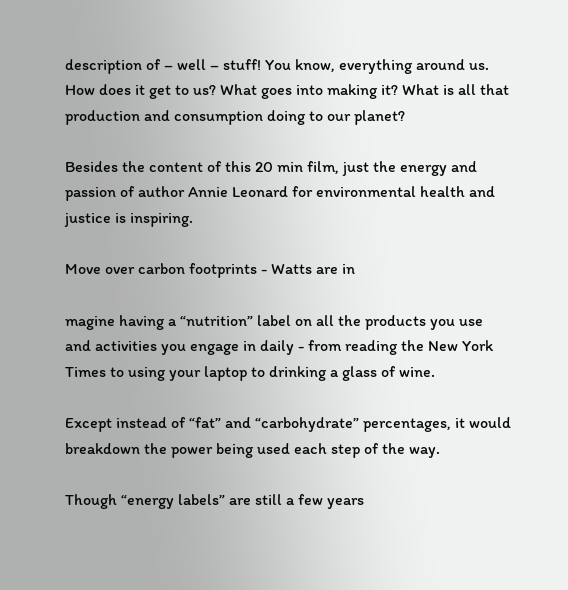description of – well – stuff! You know, everything around us. How does it get to us? What goes into making it? What is all that production and consumption doing to our planet?

Besides the content of this 20 min film, just the energy and passion of author Annie Leonard for environmental health and justice is inspiring.

Move over carbon footprints - Watts are in

magine having a “nutrition” label on all the products you use and activities you engage in daily - from reading the New York Times to using your laptop to drinking a glass of wine.

Except instead of “fat” and “carbohydrate” percentages, it would breakdown the power being used each step of the way.

Though “energy labels” are still a few years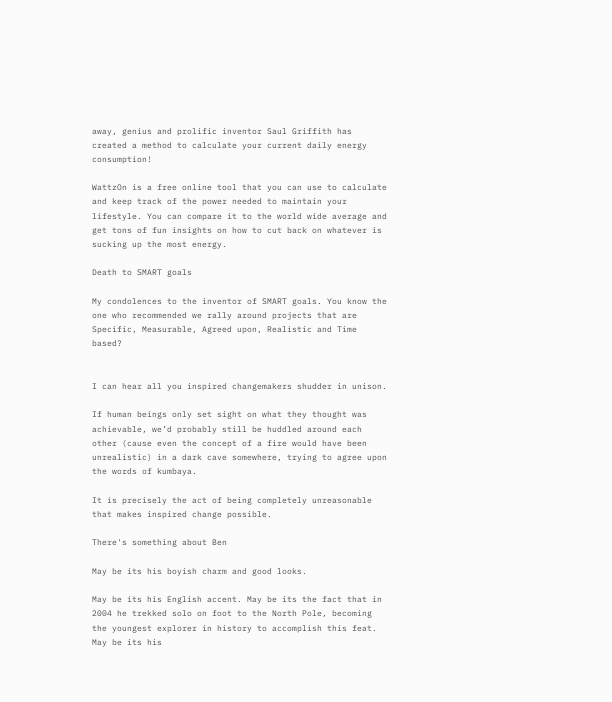away, genius and prolific inventor Saul Griffith has created a method to calculate your current daily energy consumption!

WattzOn is a free online tool that you can use to calculate and keep track of the power needed to maintain your lifestyle. You can compare it to the world wide average and get tons of fun insights on how to cut back on whatever is sucking up the most energy.

Death to SMART goals

My condolences to the inventor of SMART goals. You know the one who recommended we rally around projects that are Specific, Measurable, Agreed upon, Realistic and Time based?


I can hear all you inspired changemakers shudder in unison.

If human beings only set sight on what they thought was achievable, we’d probably still be huddled around each other (cause even the concept of a fire would have been unrealistic) in a dark cave somewhere, trying to agree upon the words of kumbaya.

It is precisely the act of being completely unreasonable that makes inspired change possible.

There's something about Ben

May be its his boyish charm and good looks.

May be its his English accent. May be its the fact that in 2004 he trekked solo on foot to the North Pole, becoming the youngest explorer in history to accomplish this feat. May be its his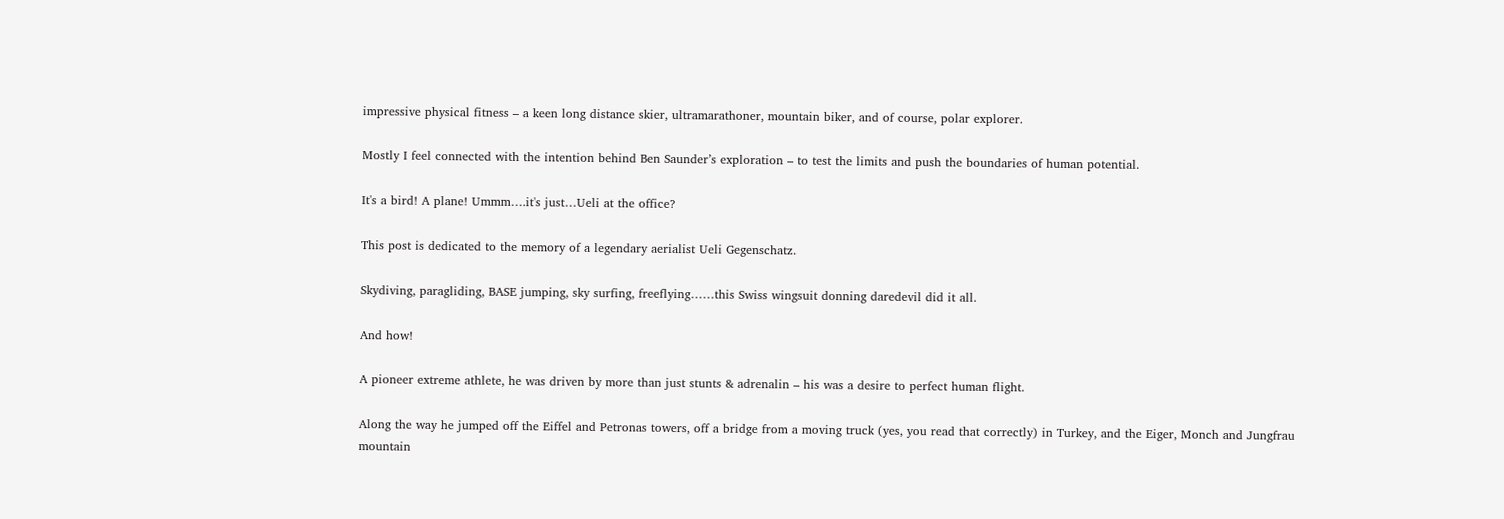impressive physical fitness – a keen long distance skier, ultramarathoner, mountain biker, and of course, polar explorer.

Mostly I feel connected with the intention behind Ben Saunder’s exploration – to test the limits and push the boundaries of human potential.

It's a bird! A plane! Ummm….it's just…Ueli at the office?

This post is dedicated to the memory of a legendary aerialist Ueli Gegenschatz.

Skydiving, paragliding, BASE jumping, sky surfing, freeflying……this Swiss wingsuit donning daredevil did it all.

And how!

A pioneer extreme athlete, he was driven by more than just stunts & adrenalin – his was a desire to perfect human flight.

Along the way he jumped off the Eiffel and Petronas towers, off a bridge from a moving truck (yes, you read that correctly) in Turkey, and the Eiger, Monch and Jungfrau mountain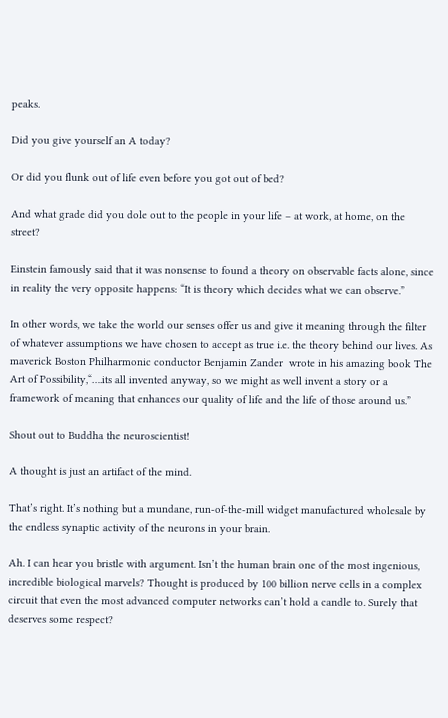peaks.

Did you give yourself an A today?

Or did you flunk out of life even before you got out of bed?

And what grade did you dole out to the people in your life – at work, at home, on the street?

Einstein famously said that it was nonsense to found a theory on observable facts alone, since in reality the very opposite happens: “It is theory which decides what we can observe.”

In other words, we take the world our senses offer us and give it meaning through the filter of whatever assumptions we have chosen to accept as true i.e. the theory behind our lives. As maverick Boston Philharmonic conductor Benjamin Zander  wrote in his amazing book The Art of Possibility,“….its all invented anyway, so we might as well invent a story or a framework of meaning that enhances our quality of life and the life of those around us.”

Shout out to Buddha the neuroscientist!

A thought is just an artifact of the mind.

That’s right. It’s nothing but a mundane, run-of-the-mill widget manufactured wholesale by the endless synaptic activity of the neurons in your brain.

Ah. I can hear you bristle with argument. Isn’t the human brain one of the most ingenious, incredible biological marvels? Thought is produced by 100 billion nerve cells in a complex circuit that even the most advanced computer networks can’t hold a candle to. Surely that deserves some respect?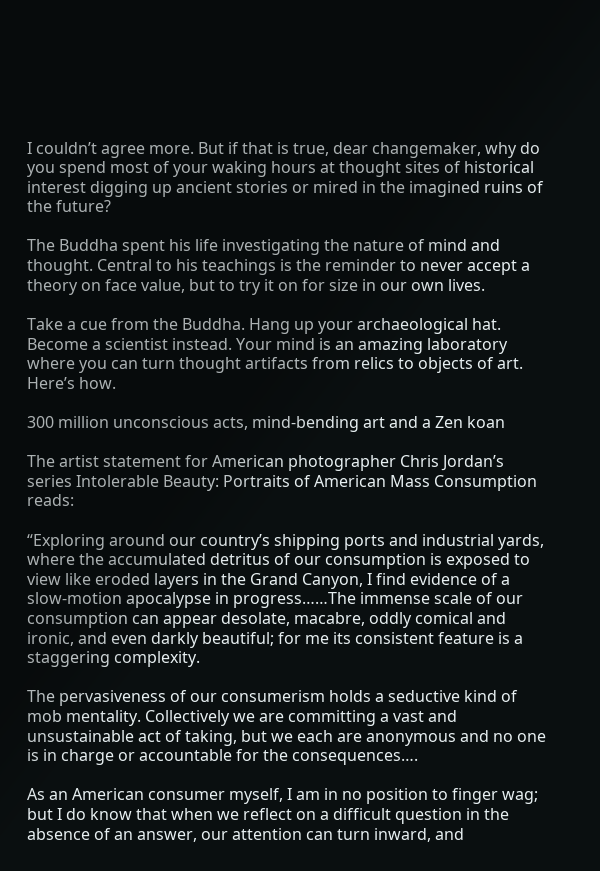I couldn’t agree more. But if that is true, dear changemaker, why do you spend most of your waking hours at thought sites of historical interest digging up ancient stories or mired in the imagined ruins of the future?

The Buddha spent his life investigating the nature of mind and thought. Central to his teachings is the reminder to never accept a theory on face value, but to try it on for size in our own lives.

Take a cue from the Buddha. Hang up your archaeological hat. Become a scientist instead. Your mind is an amazing laboratory where you can turn thought artifacts from relics to objects of art. Here’s how.

300 million unconscious acts, mind-bending art and a Zen koan

The artist statement for American photographer Chris Jordan’s series Intolerable Beauty: Portraits of American Mass Consumption reads:

“Exploring around our country’s shipping ports and industrial yards, where the accumulated detritus of our consumption is exposed to view like eroded layers in the Grand Canyon, I find evidence of a slow-motion apocalypse in progress……The immense scale of our consumption can appear desolate, macabre, oddly comical and ironic, and even darkly beautiful; for me its consistent feature is a staggering complexity.

The pervasiveness of our consumerism holds a seductive kind of mob mentality. Collectively we are committing a vast and unsustainable act of taking, but we each are anonymous and no one is in charge or accountable for the consequences….

As an American consumer myself, I am in no position to finger wag; but I do know that when we reflect on a difficult question in the absence of an answer, our attention can turn inward, and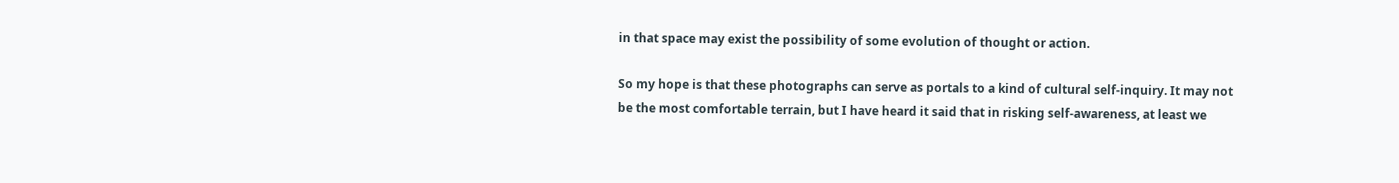in that space may exist the possibility of some evolution of thought or action.

So my hope is that these photographs can serve as portals to a kind of cultural self-inquiry. It may not be the most comfortable terrain, but I have heard it said that in risking self-awareness, at least we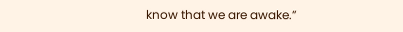know that we are awake.”